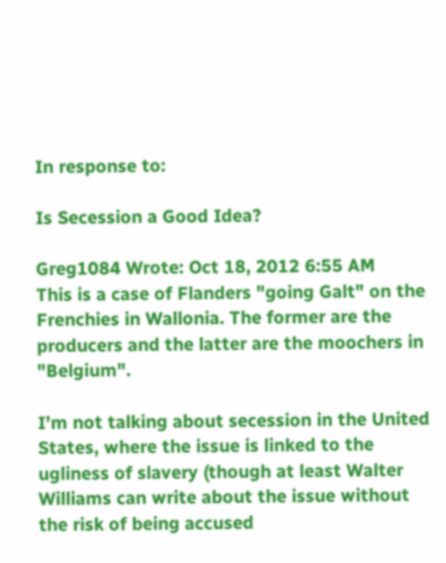In response to:

Is Secession a Good Idea?

Greg1084 Wrote: Oct 18, 2012 6:55 AM
This is a case of Flanders "going Galt" on the Frenchies in Wallonia. The former are the producers and the latter are the moochers in "Belgium".

I’m not talking about secession in the United States, where the issue is linked to the ugliness of slavery (though at least Walter Williams can write about the issue without the risk of being accused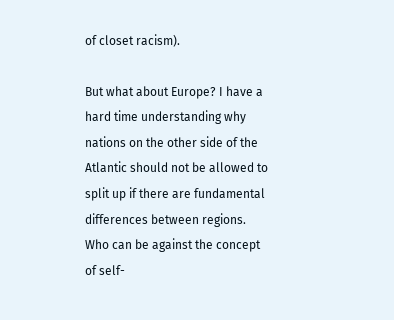of closet racism).

But what about Europe? I have a hard time understanding why nations on the other side of the Atlantic should not be allowed to split up if there are fundamental differences between regions. Who can be against the concept of self-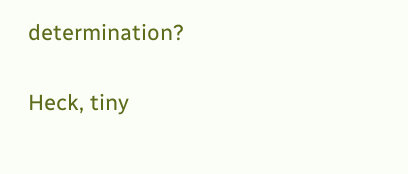determination?

Heck, tiny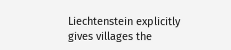Liechtenstein explicitly gives villages the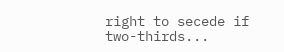right to secede if two-thirds...